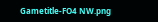Gametitle-FO4 NW.png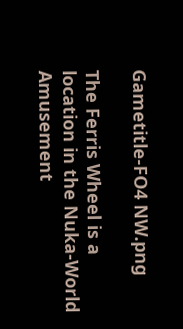Gametitle-FO4 NW.png

The Ferris Wheel is a location in the Nuka-World Amusement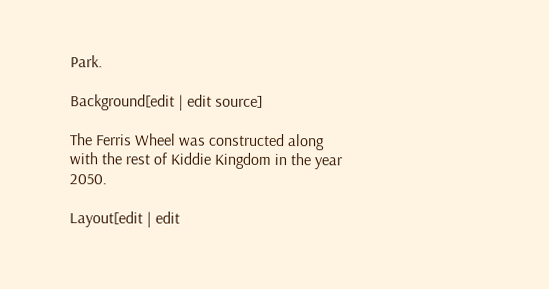Park.

Background[edit | edit source]

The Ferris Wheel was constructed along with the rest of Kiddie Kingdom in the year 2050.

Layout[edit | edit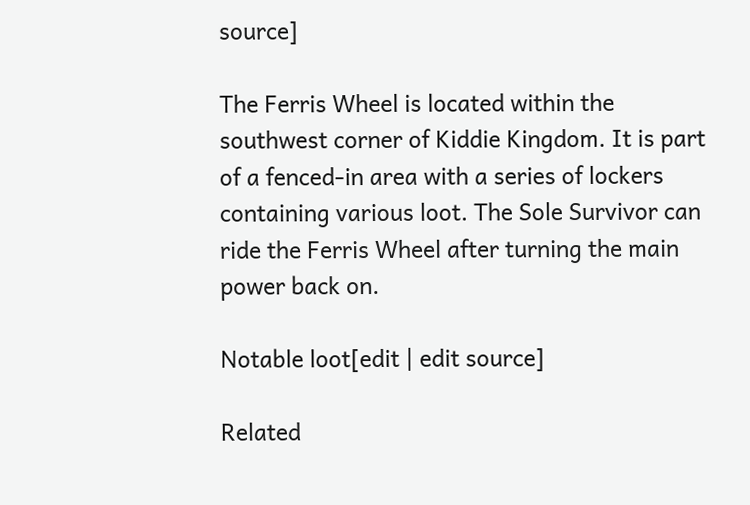source]

The Ferris Wheel is located within the southwest corner of Kiddie Kingdom. It is part of a fenced-in area with a series of lockers containing various loot. The Sole Survivor can ride the Ferris Wheel after turning the main power back on.

Notable loot[edit | edit source]

Related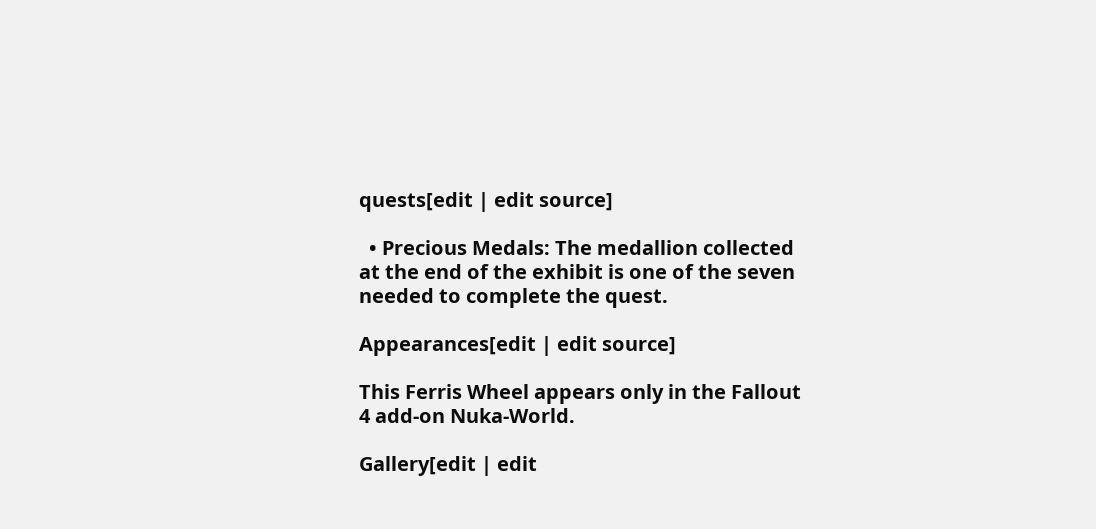quests[edit | edit source]

  • Precious Medals: The medallion collected at the end of the exhibit is one of the seven needed to complete the quest.

Appearances[edit | edit source]

This Ferris Wheel appears only in the Fallout 4 add-on Nuka-World.

Gallery[edit | edit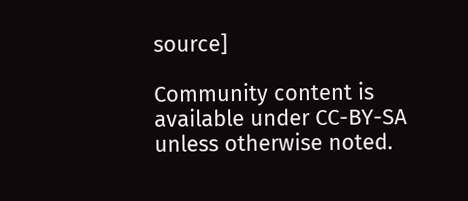source]

Community content is available under CC-BY-SA unless otherwise noted.